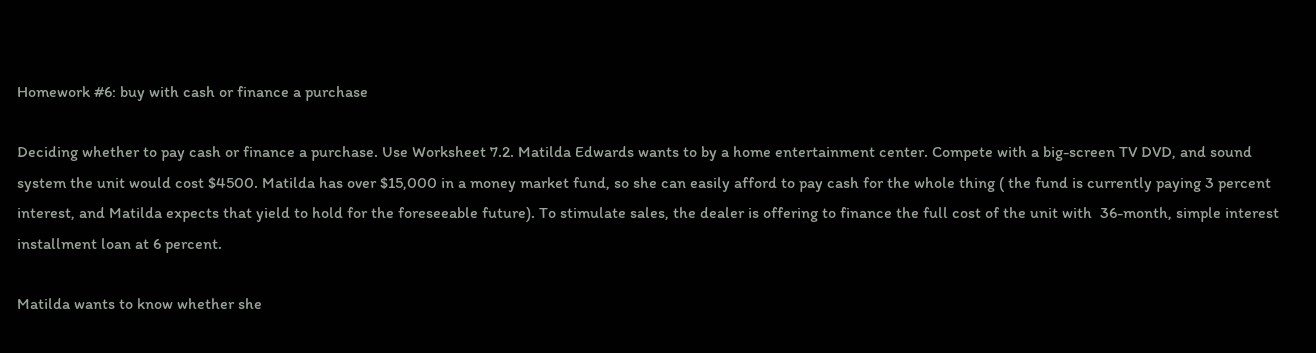Homework #6: buy with cash or finance a purchase

Deciding whether to pay cash or finance a purchase. Use Worksheet 7.2. Matilda Edwards wants to by a home entertainment center. Compete with a big-screen TV DVD, and sound system the unit would cost $4500. Matilda has over $15,000 in a money market fund, so she can easily afford to pay cash for the whole thing ( the fund is currently paying 3 percent interest, and Matilda expects that yield to hold for the foreseeable future). To stimulate sales, the dealer is offering to finance the full cost of the unit with  36-month, simple interest installment loan at 6 percent.

Matilda wants to know whether she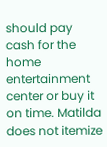should pay cash for the home entertainment center or buy it on time. Matilda does not itemize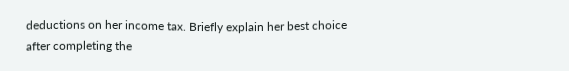deductions on her income tax. Briefly explain her best choice after completing the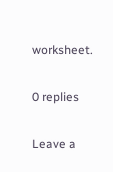worksheet.

0 replies

Leave a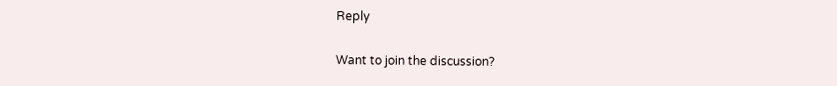Reply

Want to join the discussion?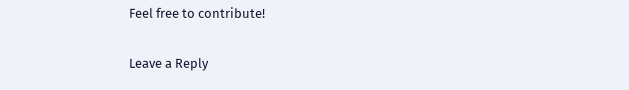Feel free to contribute!

Leave a Reply